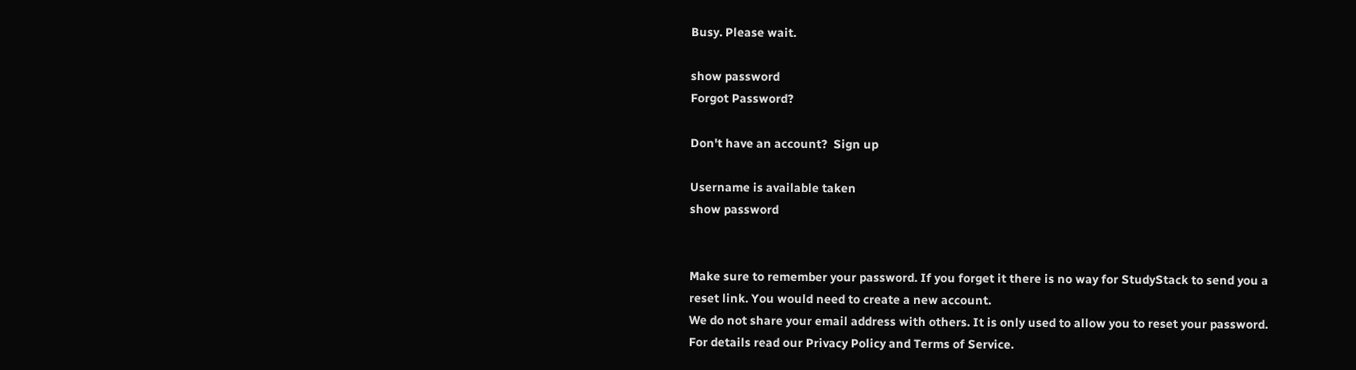Busy. Please wait.

show password
Forgot Password?

Don't have an account?  Sign up

Username is available taken
show password


Make sure to remember your password. If you forget it there is no way for StudyStack to send you a reset link. You would need to create a new account.
We do not share your email address with others. It is only used to allow you to reset your password. For details read our Privacy Policy and Terms of Service.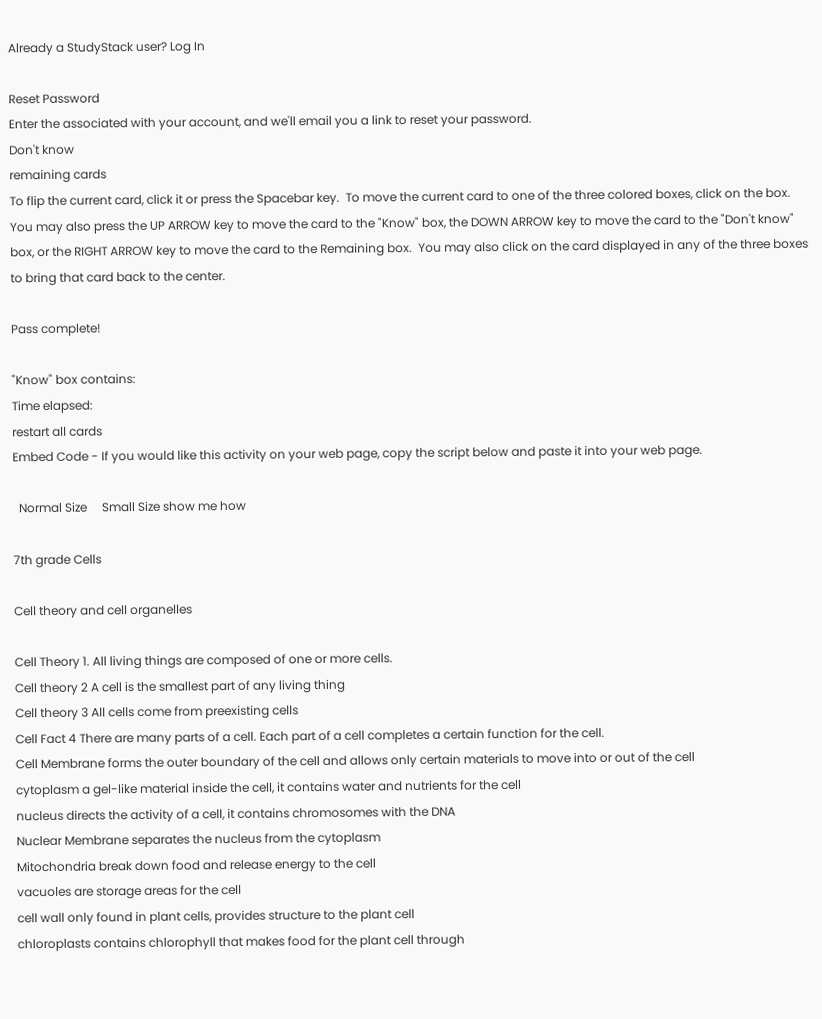Already a StudyStack user? Log In

Reset Password
Enter the associated with your account, and we'll email you a link to reset your password.
Don't know
remaining cards
To flip the current card, click it or press the Spacebar key.  To move the current card to one of the three colored boxes, click on the box.  You may also press the UP ARROW key to move the card to the "Know" box, the DOWN ARROW key to move the card to the "Don't know" box, or the RIGHT ARROW key to move the card to the Remaining box.  You may also click on the card displayed in any of the three boxes to bring that card back to the center.

Pass complete!

"Know" box contains:
Time elapsed:
restart all cards
Embed Code - If you would like this activity on your web page, copy the script below and paste it into your web page.

  Normal Size     Small Size show me how

7th grade Cells

Cell theory and cell organelles

Cell Theory 1. All living things are composed of one or more cells.
Cell theory 2 A cell is the smallest part of any living thing
Cell theory 3 All cells come from preexisting cells
Cell Fact 4 There are many parts of a cell. Each part of a cell completes a certain function for the cell.
Cell Membrane forms the outer boundary of the cell and allows only certain materials to move into or out of the cell
cytoplasm a gel-like material inside the cell, it contains water and nutrients for the cell
nucleus directs the activity of a cell, it contains chromosomes with the DNA
Nuclear Membrane separates the nucleus from the cytoplasm
Mitochondria break down food and release energy to the cell
vacuoles are storage areas for the cell
cell wall only found in plant cells, provides structure to the plant cell
chloroplasts contains chlorophyll that makes food for the plant cell through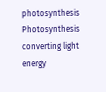photosynthesis
Photosynthesis converting light energy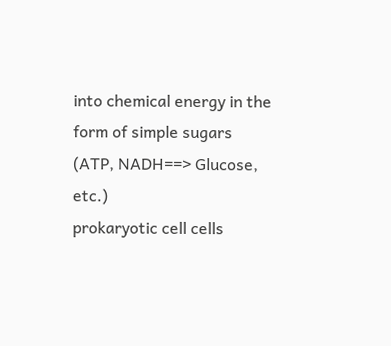into chemical energy in the form of simple sugars (ATP, NADH==> Glucose, etc.)
prokaryotic cell cells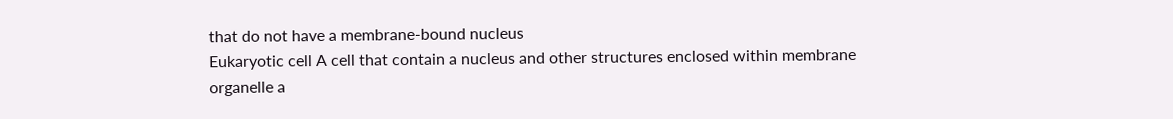that do not have a membrane-bound nucleus
Eukaryotic cell A cell that contain a nucleus and other structures enclosed within membrane
organelle a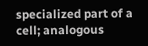specialized part of a cell; analogous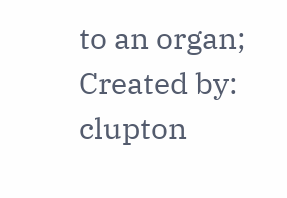to an organ;
Created by: clupton